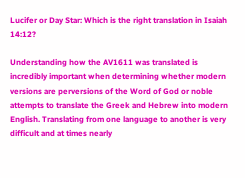Lucifer or Day Star: Which is the right translation in Isaiah 14:12?

Understanding how the AV1611 was translated is incredibly important when determining whether modern versions are perversions of the Word of God or noble attempts to translate the Greek and Hebrew into modern English. Translating from one language to another is very difficult and at times nearly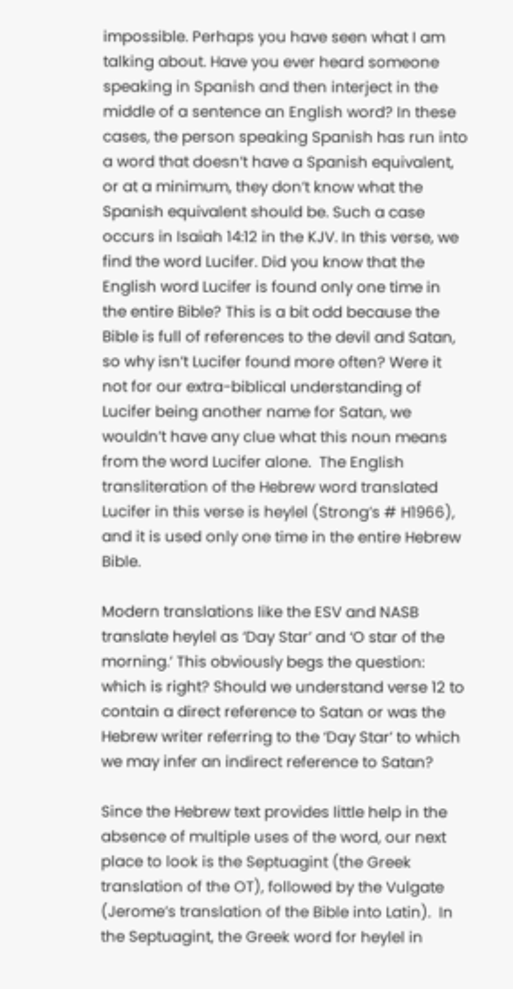impossible. Perhaps you have seen what I am talking about. Have you ever heard someone speaking in Spanish and then interject in the middle of a sentence an English word? In these cases, the person speaking Spanish has run into a word that doesn’t have a Spanish equivalent, or at a minimum, they don’t know what the Spanish equivalent should be. Such a case occurs in Isaiah 14:12 in the KJV. In this verse, we find the word Lucifer. Did you know that the English word Lucifer is found only one time in the entire Bible? This is a bit odd because the Bible is full of references to the devil and Satan, so why isn’t Lucifer found more often? Were it not for our extra-biblical understanding of Lucifer being another name for Satan, we wouldn’t have any clue what this noun means from the word Lucifer alone.  The English transliteration of the Hebrew word translated Lucifer in this verse is heylel (Strong’s # H1966), and it is used only one time in the entire Hebrew Bible.

Modern translations like the ESV and NASB translate heylel as ‘Day Star’ and ‘O star of the morning.’ This obviously begs the question: which is right? Should we understand verse 12 to contain a direct reference to Satan or was the Hebrew writer referring to the ‘Day Star’ to which we may infer an indirect reference to Satan?

Since the Hebrew text provides little help in the absence of multiple uses of the word, our next place to look is the Septuagint (the Greek translation of the OT), followed by the Vulgate (Jerome’s translation of the Bible into Latin).  In the Septuagint, the Greek word for heylel in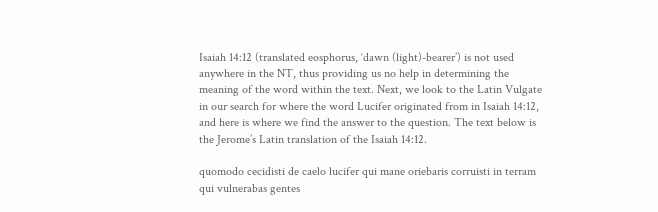Isaiah 14:12 (translated eosphorus, ‘dawn (light)-bearer’) is not used anywhere in the NT, thus providing us no help in determining the meaning of the word within the text. Next, we look to the Latin Vulgate in our search for where the word Lucifer originated from in Isaiah 14:12, and here is where we find the answer to the question. The text below is the Jerome’s Latin translation of the Isaiah 14:12.

quomodo cecidisti de caelo lucifer qui mane oriebaris corruisti in terram qui vulnerabas gentes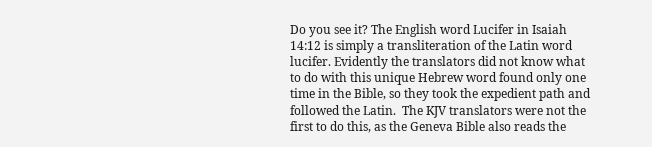Do you see it? The English word Lucifer in Isaiah 14:12 is simply a transliteration of the Latin word lucifer. Evidently the translators did not know what to do with this unique Hebrew word found only one time in the Bible, so they took the expedient path and followed the Latin.  The KJV translators were not the first to do this, as the Geneva Bible also reads the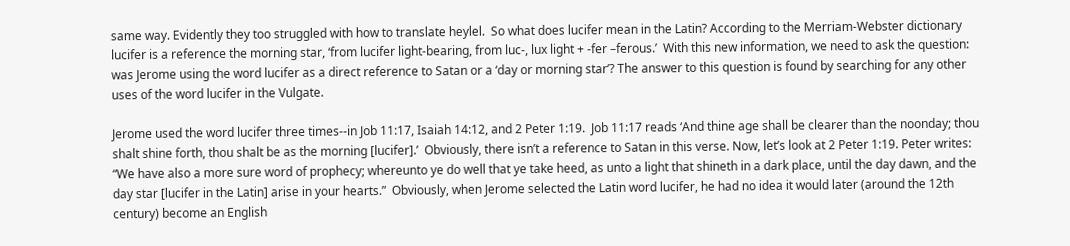same way. Evidently they too struggled with how to translate heylel.  So what does lucifer mean in the Latin? According to the Merriam-Webster dictionary lucifer is a reference the morning star, ‘from lucifer light-bearing, from luc-, lux light + -fer –ferous.’  With this new information, we need to ask the question: was Jerome using the word lucifer as a direct reference to Satan or a ‘day or morning star’? The answer to this question is found by searching for any other uses of the word lucifer in the Vulgate.

Jerome used the word lucifer three times--in Job 11:17, Isaiah 14:12, and 2 Peter 1:19.  Job 11:17 reads ‘And thine age shall be clearer than the noonday; thou shalt shine forth, thou shalt be as the morning [lucifer].’  Obviously, there isn’t a reference to Satan in this verse. Now, let’s look at 2 Peter 1:19. Peter writes: “We have also a more sure word of prophecy; whereunto ye do well that ye take heed, as unto a light that shineth in a dark place, until the day dawn, and the day star [lucifer in the Latin] arise in your hearts.”  Obviously, when Jerome selected the Latin word lucifer, he had no idea it would later (around the 12th century) become an English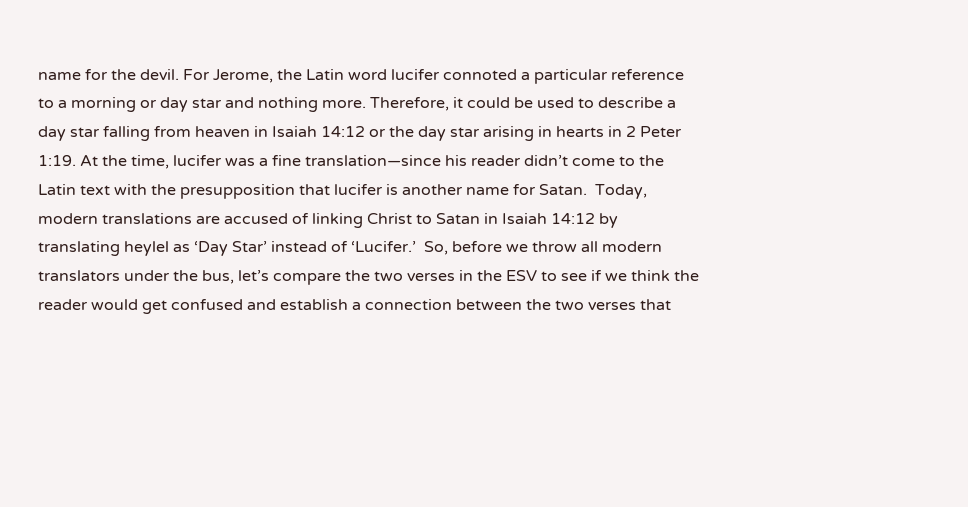name for the devil. For Jerome, the Latin word lucifer connoted a particular reference to a morning or day star and nothing more. Therefore, it could be used to describe a day star falling from heaven in Isaiah 14:12 or the day star arising in hearts in 2 Peter 1:19. At the time, lucifer was a fine translation—since his reader didn’t come to the Latin text with the presupposition that lucifer is another name for Satan.  Today, modern translations are accused of linking Christ to Satan in Isaiah 14:12 by translating heylel as ‘Day Star’ instead of ‘Lucifer.’  So, before we throw all modern translators under the bus, let’s compare the two verses in the ESV to see if we think the reader would get confused and establish a connection between the two verses that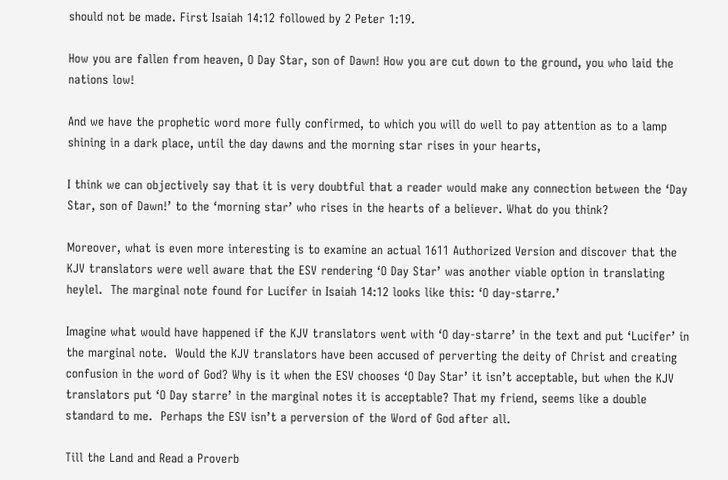should not be made. First Isaiah 14:12 followed by 2 Peter 1:19.

How you are fallen from heaven, O Day Star, son of Dawn! How you are cut down to the ground, you who laid the nations low!

And we have the prophetic word more fully confirmed, to which you will do well to pay attention as to a lamp shining in a dark place, until the day dawns and the morning star rises in your hearts,

I think we can objectively say that it is very doubtful that a reader would make any connection between the ‘Day Star, son of Dawn!’ to the ‘morning star’ who rises in the hearts of a believer. What do you think?

Moreover, what is even more interesting is to examine an actual 1611 Authorized Version and discover that the KJV translators were well aware that the ESV rendering ‘O Day Star’ was another viable option in translating heylel.  The marginal note found for Lucifer in Isaiah 14:12 looks like this: ‘O day-starre.’

Imagine what would have happened if the KJV translators went with ‘O day-starre’ in the text and put ‘Lucifer’ in the marginal note.  Would the KJV translators have been accused of perverting the deity of Christ and creating confusion in the word of God? Why is it when the ESV chooses ‘O Day Star’ it isn’t acceptable, but when the KJV translators put ‘O Day starre’ in the marginal notes it is acceptable? That my friend, seems like a double standard to me.  Perhaps the ESV isn’t a perversion of the Word of God after all.

Till the Land and Read a Proverb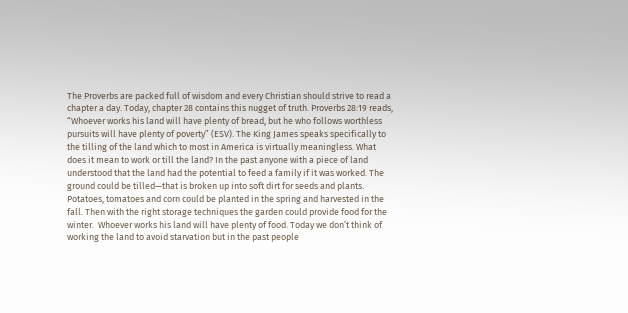The Proverbs are packed full of wisdom and every Christian should strive to read a chapter a day. Today, chapter 28 contains this nugget of truth. Proverbs 28:19 reads, “Whoever works his land will have plenty of bread, but he who follows worthless pursuits will have plenty of poverty” (ESV). The King James speaks specifically to the tilling of the land which to most in America is virtually meaningless. What does it mean to work or till the land? In the past anyone with a piece of land understood that the land had the potential to feed a family if it was worked. The ground could be tilled—that is broken up into soft dirt for seeds and plants. Potatoes, tomatoes and corn could be planted in the spring and harvested in the fall. Then with the right storage techniques the garden could provide food for the winter.  Whoever works his land will have plenty of food. Today we don’t think of working the land to avoid starvation but in the past people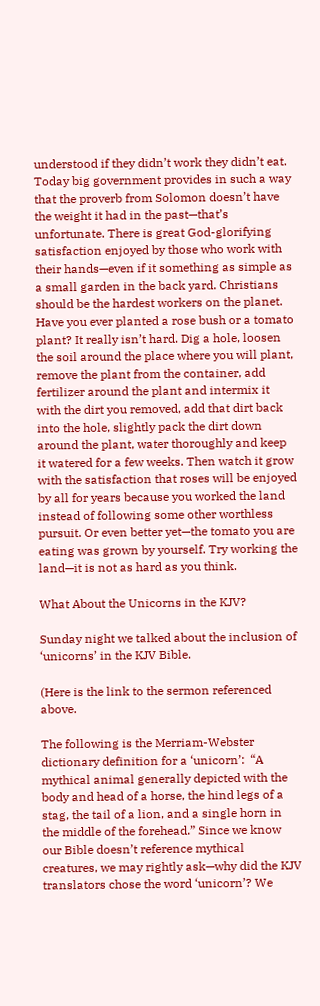understood if they didn’t work they didn’t eat. Today big government provides in such a way that the proverb from Solomon doesn’t have the weight it had in the past—that’s unfortunate. There is great God-glorifying satisfaction enjoyed by those who work with their hands—even if it something as simple as a small garden in the back yard. Christians should be the hardest workers on the planet.  Have you ever planted a rose bush or a tomato plant? It really isn’t hard. Dig a hole, loosen the soil around the place where you will plant, remove the plant from the container, add fertilizer around the plant and intermix it with the dirt you removed, add that dirt back into the hole, slightly pack the dirt down around the plant, water thoroughly and keep it watered for a few weeks. Then watch it grow with the satisfaction that roses will be enjoyed by all for years because you worked the land instead of following some other worthless pursuit. Or even better yet—the tomato you are eating was grown by yourself. Try working the land—it is not as hard as you think.

What About the Unicorns in the KJV?

Sunday night we talked about the inclusion of ‘unicorns’ in the KJV Bible.

(Here is the link to the sermon referenced above.

The following is the Merriam-Webster dictionary definition for a ‘unicorn’:  “A mythical animal generally depicted with the body and head of a horse, the hind legs of a stag, the tail of a lion, and a single horn in the middle of the forehead.” Since we know our Bible doesn’t reference mythical creatures, we may rightly ask—why did the KJV translators chose the word ‘unicorn’? We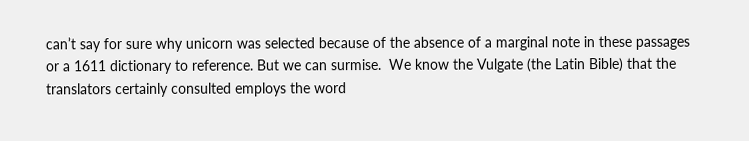can’t say for sure why unicorn was selected because of the absence of a marginal note in these passages or a 1611 dictionary to reference. But we can surmise.  We know the Vulgate (the Latin Bible) that the translators certainly consulted employs the word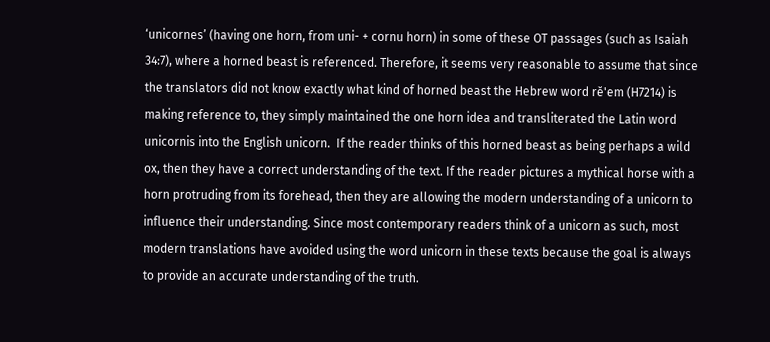‘unicornes’ (having one horn, from uni- + cornu horn) in some of these OT passages (such as Isaiah 34:7), where a horned beast is referenced. Therefore, it seems very reasonable to assume that since the translators did not know exactly what kind of horned beast the Hebrew word rĕ'em (H7214) is making reference to, they simply maintained the one horn idea and transliterated the Latin word unicornis into the English unicorn.  If the reader thinks of this horned beast as being perhaps a wild ox, then they have a correct understanding of the text. If the reader pictures a mythical horse with a horn protruding from its forehead, then they are allowing the modern understanding of a unicorn to influence their understanding. Since most contemporary readers think of a unicorn as such, most modern translations have avoided using the word unicorn in these texts because the goal is always to provide an accurate understanding of the truth.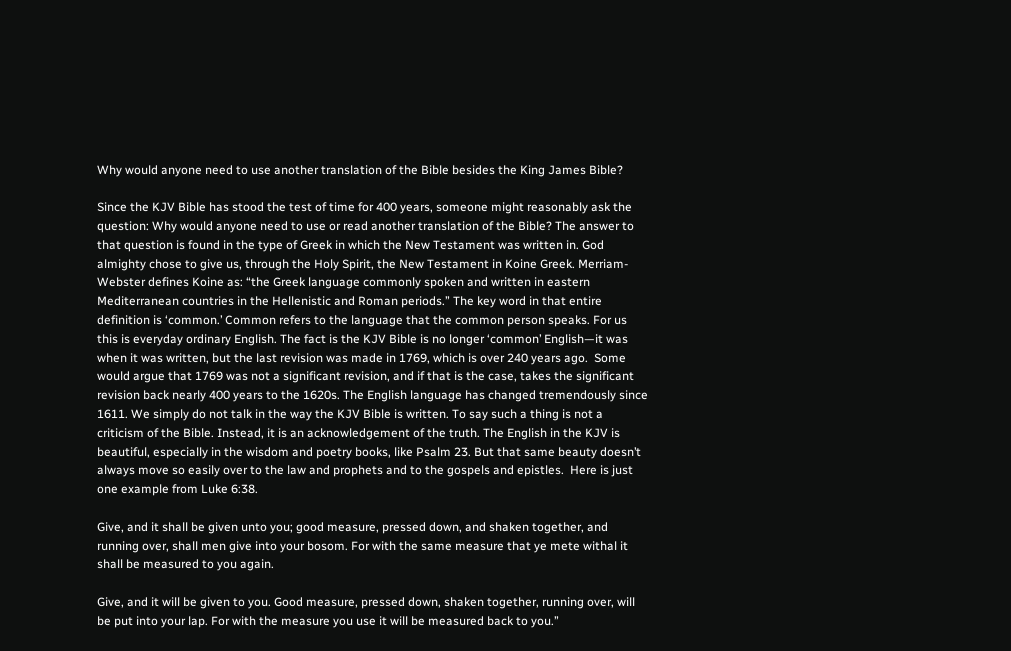Why would anyone need to use another translation of the Bible besides the King James Bible?

Since the KJV Bible has stood the test of time for 400 years, someone might reasonably ask the question: Why would anyone need to use or read another translation of the Bible? The answer to that question is found in the type of Greek in which the New Testament was written in. God almighty chose to give us, through the Holy Spirit, the New Testament in Koine Greek. Merriam-Webster defines Koine as: “the Greek language commonly spoken and written in eastern Mediterranean countries in the Hellenistic and Roman periods.” The key word in that entire definition is ‘common.’ Common refers to the language that the common person speaks. For us this is everyday ordinary English. The fact is the KJV Bible is no longer ‘common’ English—it was when it was written, but the last revision was made in 1769, which is over 240 years ago.  Some would argue that 1769 was not a significant revision, and if that is the case, takes the significant revision back nearly 400 years to the 1620s. The English language has changed tremendously since 1611. We simply do not talk in the way the KJV Bible is written. To say such a thing is not a criticism of the Bible. Instead, it is an acknowledgement of the truth. The English in the KJV is beautiful, especially in the wisdom and poetry books, like Psalm 23. But that same beauty doesn’t always move so easily over to the law and prophets and to the gospels and epistles.  Here is just one example from Luke 6:38.

Give, and it shall be given unto you; good measure, pressed down, and shaken together, and running over, shall men give into your bosom. For with the same measure that ye mete withal it shall be measured to you again.

Give, and it will be given to you. Good measure, pressed down, shaken together, running over, will be put into your lap. For with the measure you use it will be measured back to you.”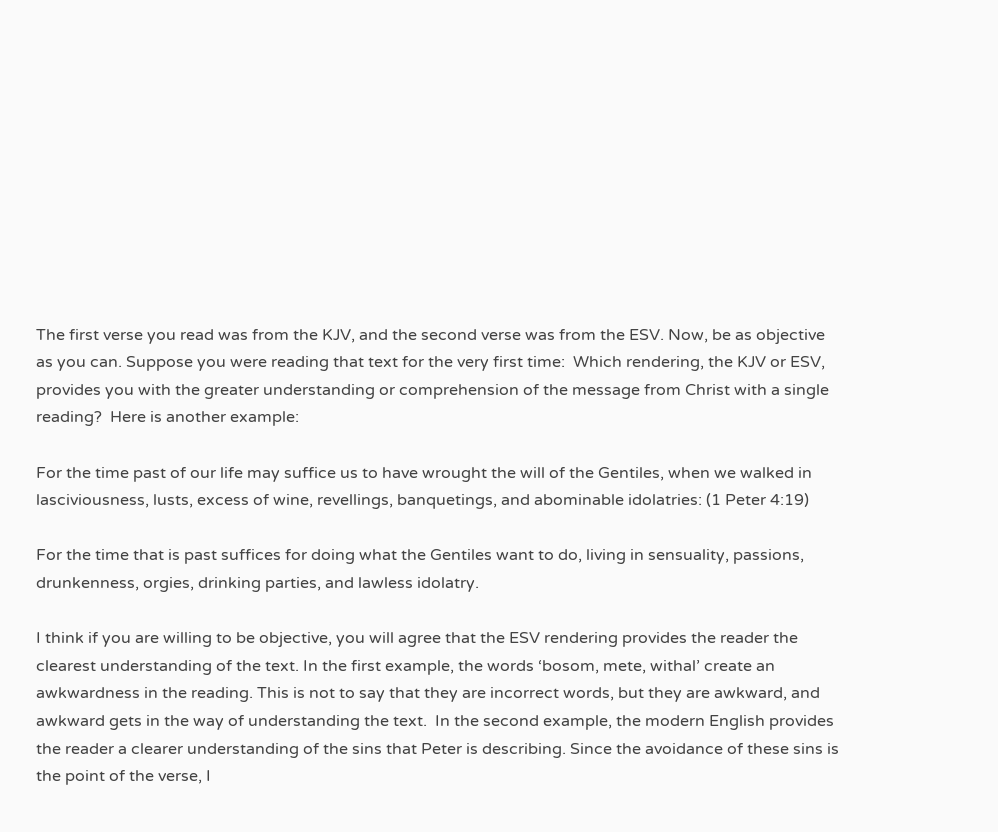The first verse you read was from the KJV, and the second verse was from the ESV. Now, be as objective as you can. Suppose you were reading that text for the very first time:  Which rendering, the KJV or ESV, provides you with the greater understanding or comprehension of the message from Christ with a single reading?  Here is another example:

For the time past of our life may suffice us to have wrought the will of the Gentiles, when we walked in lasciviousness, lusts, excess of wine, revellings, banquetings, and abominable idolatries: (1 Peter 4:19)

For the time that is past suffices for doing what the Gentiles want to do, living in sensuality, passions, drunkenness, orgies, drinking parties, and lawless idolatry.

I think if you are willing to be objective, you will agree that the ESV rendering provides the reader the clearest understanding of the text. In the first example, the words ‘bosom, mete, withal’ create an awkwardness in the reading. This is not to say that they are incorrect words, but they are awkward, and awkward gets in the way of understanding the text.  In the second example, the modern English provides the reader a clearer understanding of the sins that Peter is describing. Since the avoidance of these sins is the point of the verse, I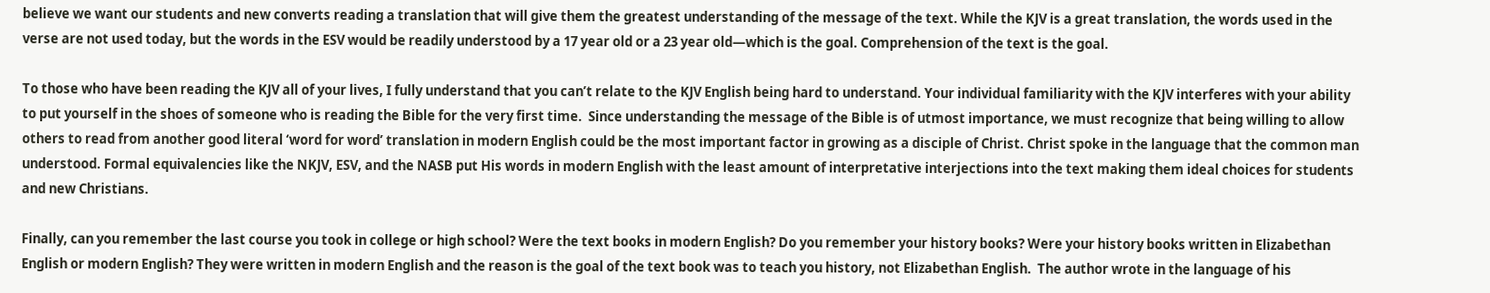believe we want our students and new converts reading a translation that will give them the greatest understanding of the message of the text. While the KJV is a great translation, the words used in the verse are not used today, but the words in the ESV would be readily understood by a 17 year old or a 23 year old—which is the goal. Comprehension of the text is the goal.

To those who have been reading the KJV all of your lives, I fully understand that you can’t relate to the KJV English being hard to understand. Your individual familiarity with the KJV interferes with your ability to put yourself in the shoes of someone who is reading the Bible for the very first time.  Since understanding the message of the Bible is of utmost importance, we must recognize that being willing to allow others to read from another good literal ‘word for word’ translation in modern English could be the most important factor in growing as a disciple of Christ. Christ spoke in the language that the common man understood. Formal equivalencies like the NKJV, ESV, and the NASB put His words in modern English with the least amount of interpretative interjections into the text making them ideal choices for students and new Christians.

Finally, can you remember the last course you took in college or high school? Were the text books in modern English? Do you remember your history books? Were your history books written in Elizabethan English or modern English? They were written in modern English and the reason is the goal of the text book was to teach you history, not Elizabethan English.  The author wrote in the language of his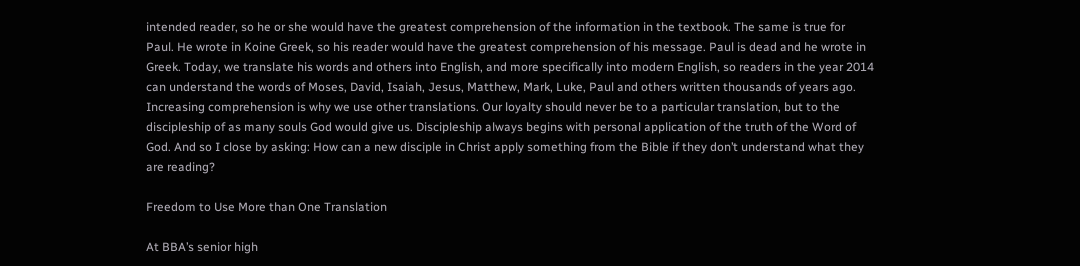intended reader, so he or she would have the greatest comprehension of the information in the textbook. The same is true for Paul. He wrote in Koine Greek, so his reader would have the greatest comprehension of his message. Paul is dead and he wrote in Greek. Today, we translate his words and others into English, and more specifically into modern English, so readers in the year 2014 can understand the words of Moses, David, Isaiah, Jesus, Matthew, Mark, Luke, Paul and others written thousands of years ago. Increasing comprehension is why we use other translations. Our loyalty should never be to a particular translation, but to the discipleship of as many souls God would give us. Discipleship always begins with personal application of the truth of the Word of God. And so I close by asking: How can a new disciple in Christ apply something from the Bible if they don’t understand what they are reading?

Freedom to Use More than One Translation

At BBA’s senior high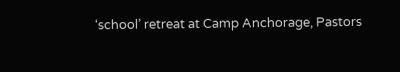‘school’ retreat at Camp Anchorage, Pastors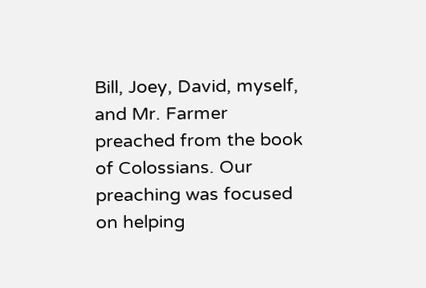Bill, Joey, David, myself, and Mr. Farmer preached from the book of Colossians. Our preaching was focused on helping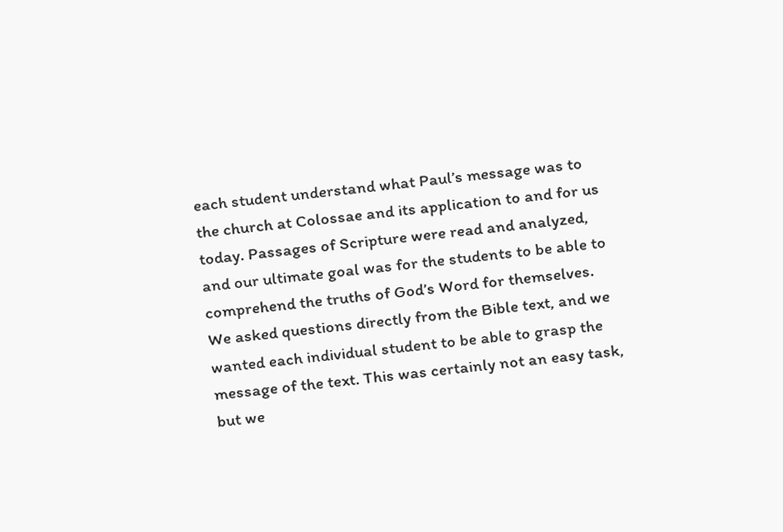each student understand what Paul’s message was to the church at Colossae and its application to and for us today. Passages of Scripture were read and analyzed, and our ultimate goal was for the students to be able to comprehend the truths of God’s Word for themselves. We asked questions directly from the Bible text, and we wanted each individual student to be able to grasp the message of the text. This was certainly not an easy task, but we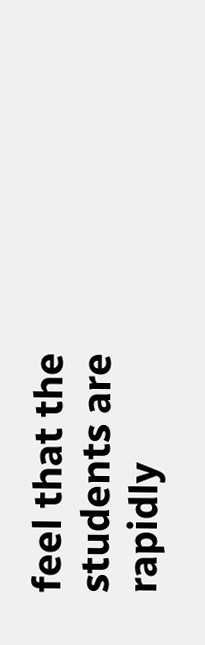feel that the students are rapidly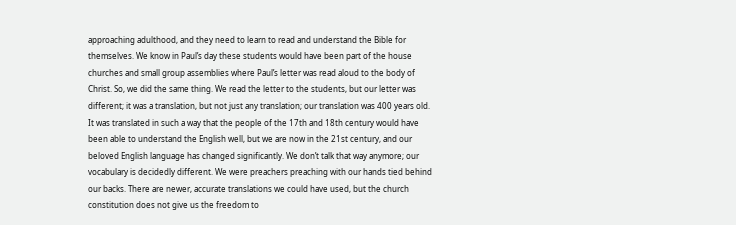approaching adulthood, and they need to learn to read and understand the Bible for themselves. We know in Paul’s day these students would have been part of the house churches and small group assemblies where Paul’s letter was read aloud to the body of Christ. So, we did the same thing. We read the letter to the students, but our letter was different; it was a translation, but not just any translation; our translation was 400 years old.  It was translated in such a way that the people of the 17th and 18th century would have been able to understand the English well, but we are now in the 21st century, and our beloved English language has changed significantly. We don’t talk that way anymore; our vocabulary is decidedly different. We were preachers preaching with our hands tied behind our backs. There are newer, accurate translations we could have used, but the church constitution does not give us the freedom to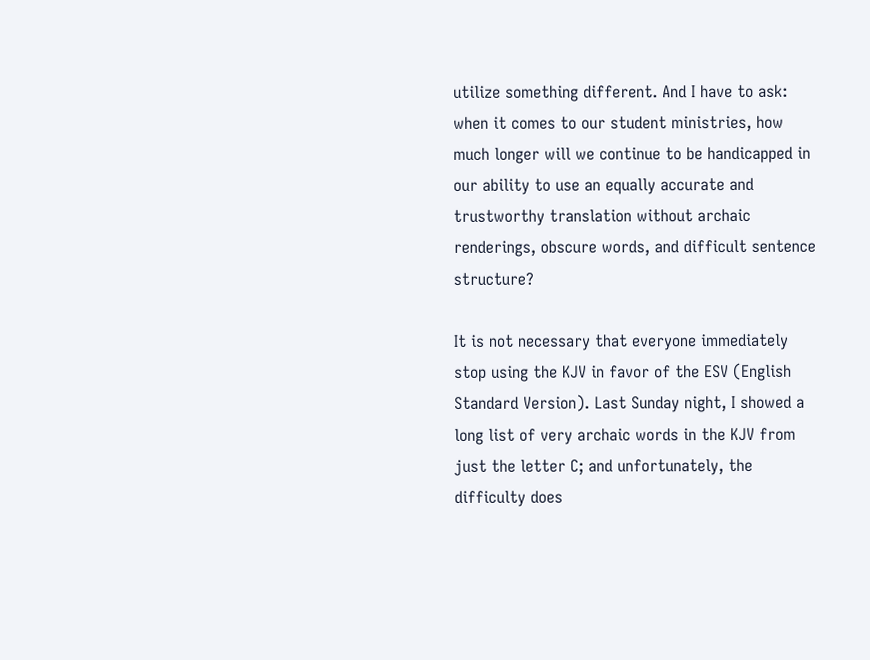utilize something different. And I have to ask: when it comes to our student ministries, how much longer will we continue to be handicapped in our ability to use an equally accurate and trustworthy translation without archaic renderings, obscure words, and difficult sentence structure?

It is not necessary that everyone immediately stop using the KJV in favor of the ESV (English Standard Version). Last Sunday night, I showed a long list of very archaic words in the KJV from just the letter C; and unfortunately, the difficulty does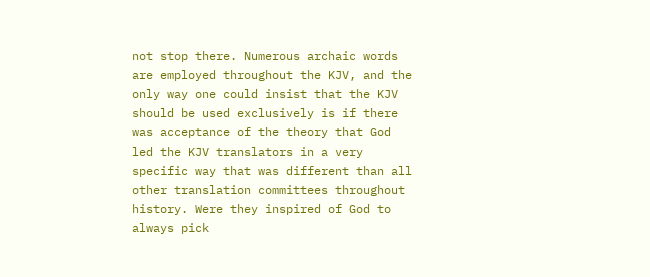not stop there. Numerous archaic words are employed throughout the KJV, and the only way one could insist that the KJV should be used exclusively is if there was acceptance of the theory that God led the KJV translators in a very specific way that was different than all other translation committees throughout history. Were they inspired of God to always pick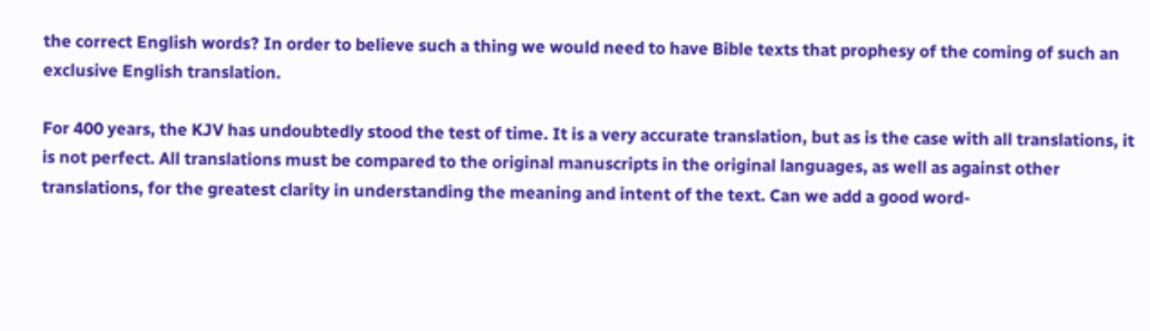the correct English words? In order to believe such a thing we would need to have Bible texts that prophesy of the coming of such an exclusive English translation.

For 400 years, the KJV has undoubtedly stood the test of time. It is a very accurate translation, but as is the case with all translations, it is not perfect. All translations must be compared to the original manuscripts in the original languages, as well as against other translations, for the greatest clarity in understanding the meaning and intent of the text. Can we add a good word-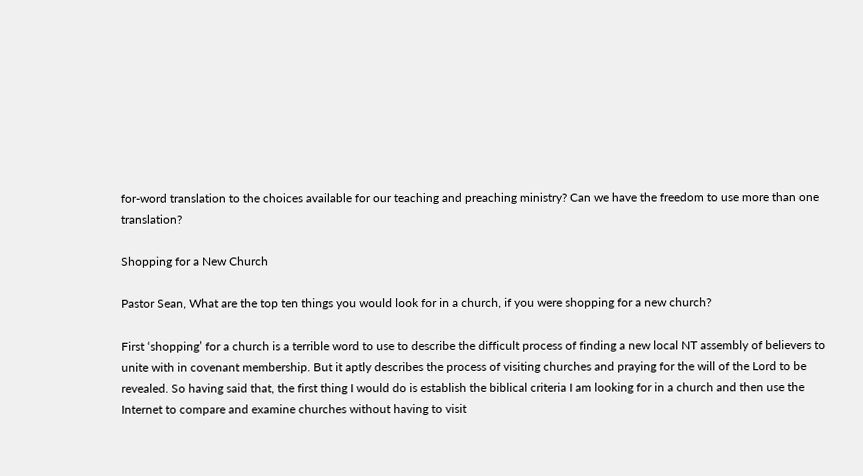for-word translation to the choices available for our teaching and preaching ministry? Can we have the freedom to use more than one translation?

Shopping for a New Church

Pastor Sean, What are the top ten things you would look for in a church, if you were shopping for a new church?

First ‘shopping’ for a church is a terrible word to use to describe the difficult process of finding a new local NT assembly of believers to unite with in covenant membership. But it aptly describes the process of visiting churches and praying for the will of the Lord to be revealed. So having said that, the first thing I would do is establish the biblical criteria I am looking for in a church and then use the Internet to compare and examine churches without having to visit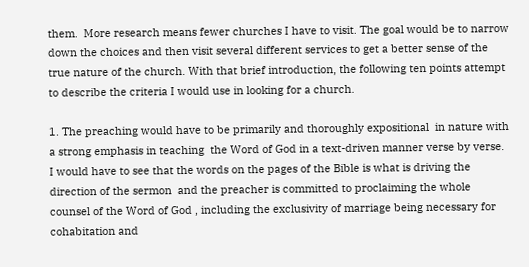them.  More research means fewer churches I have to visit. The goal would be to narrow down the choices and then visit several different services to get a better sense of the true nature of the church. With that brief introduction, the following ten points attempt to describe the criteria I would use in looking for a church.

1. The preaching would have to be primarily and thoroughly expositional  in nature with a strong emphasis in teaching  the Word of God in a text-driven manner verse by verse.  I would have to see that the words on the pages of the Bible is what is driving the direction of the sermon  and the preacher is committed to proclaiming the whole counsel of the Word of God , including the exclusivity of marriage being necessary for cohabitation and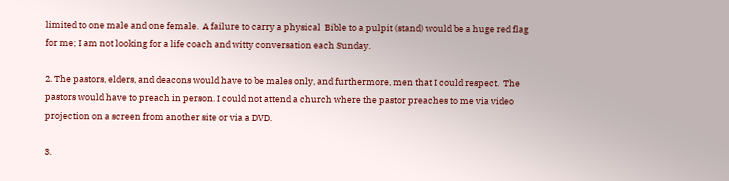limited to one male and one female.  A failure to carry a physical  Bible to a pulpit (stand) would be a huge red flag for me; I am not looking for a life coach and witty conversation each Sunday.

2. The pastors, elders, and deacons would have to be males only, and furthermore, men that I could respect.  The pastors would have to preach in person. I could not attend a church where the pastor preaches to me via video projection on a screen from another site or via a DVD.

3.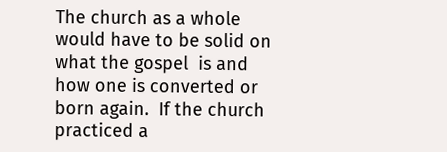The church as a whole would have to be solid on what the gospel  is and how one is converted or born again.  If the church practiced a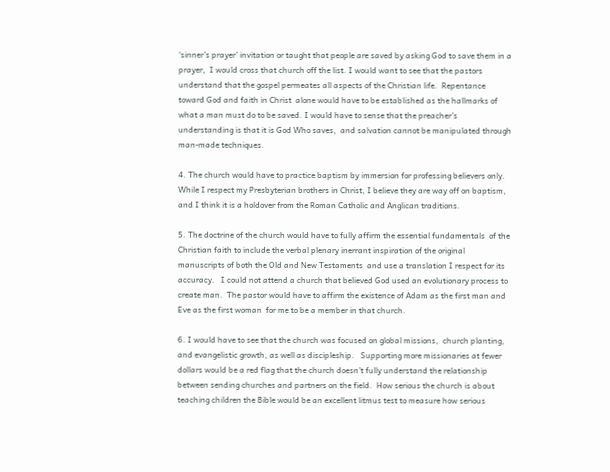‘sinner’s prayer’ invitation or taught that people are saved by asking God to save them in a prayer,  I would cross that church off the list. I would want to see that the pastors understand that the gospel permeates all aspects of the Christian life.  Repentance toward God and faith in Christ  alone would have to be established as the hallmarks of what a man must do to be saved. I would have to sense that the preacher’s understanding is that it is God Who saves,  and salvation cannot be manipulated through man-made techniques.

4. The church would have to practice baptism by immersion for professing believers only.  While I respect my Presbyterian brothers in Christ, I believe they are way off on baptism, and I think it is a holdover from the Roman Catholic and Anglican traditions.

5. The doctrine of the church would have to fully affirm the essential fundamentals  of the Christian faith to include the verbal plenary inerrant inspiration of the original manuscripts of both the Old and New Testaments  and use a translation I respect for its accuracy.   I could not attend a church that believed God used an evolutionary process to create man.  The pastor would have to affirm the existence of Adam as the first man and Eve as the first woman  for me to be a member in that church.

6. I would have to see that the church was focused on global missions,  church planting, and evangelistic growth, as well as discipleship.   Supporting more missionaries at fewer dollars would be a red flag that the church doesn’t fully understand the relationship between sending churches and partners on the field.  How serious the church is about teaching children the Bible would be an excellent litmus test to measure how serious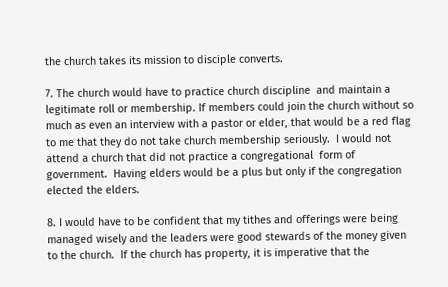the church takes its mission to disciple converts.

7. The church would have to practice church discipline  and maintain a legitimate roll or membership. If members could join the church without so much as even an interview with a pastor or elder, that would be a red flag to me that they do not take church membership seriously.  I would not attend a church that did not practice a congregational  form of government.  Having elders would be a plus but only if the congregation elected the elders.

8. I would have to be confident that my tithes and offerings were being managed wisely and the leaders were good stewards of the money given to the church.  If the church has property, it is imperative that the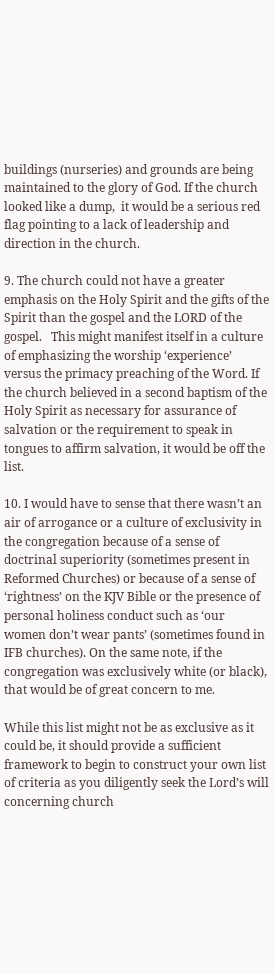buildings (nurseries) and grounds are being maintained to the glory of God. If the church looked like a dump,  it would be a serious red flag pointing to a lack of leadership and direction in the church.

9. The church could not have a greater emphasis on the Holy Spirit and the gifts of the Spirit than the gospel and the LORD of the gospel.   This might manifest itself in a culture of emphasizing the worship ‘experience’ versus the primacy preaching of the Word. If the church believed in a second baptism of the Holy Spirit as necessary for assurance of salvation or the requirement to speak in tongues to affirm salvation, it would be off the list.

10. I would have to sense that there wasn’t an air of arrogance or a culture of exclusivity in the congregation because of a sense of doctrinal superiority (sometimes present in Reformed Churches) or because of a sense of ‘rightness’ on the KJV Bible or the presence of personal holiness conduct such as ‘our women don’t wear pants’ (sometimes found in IFB churches). On the same note, if the congregation was exclusively white (or black), that would be of great concern to me.

While this list might not be as exclusive as it could be, it should provide a sufficient framework to begin to construct your own list of criteria as you diligently seek the Lord’s will concerning church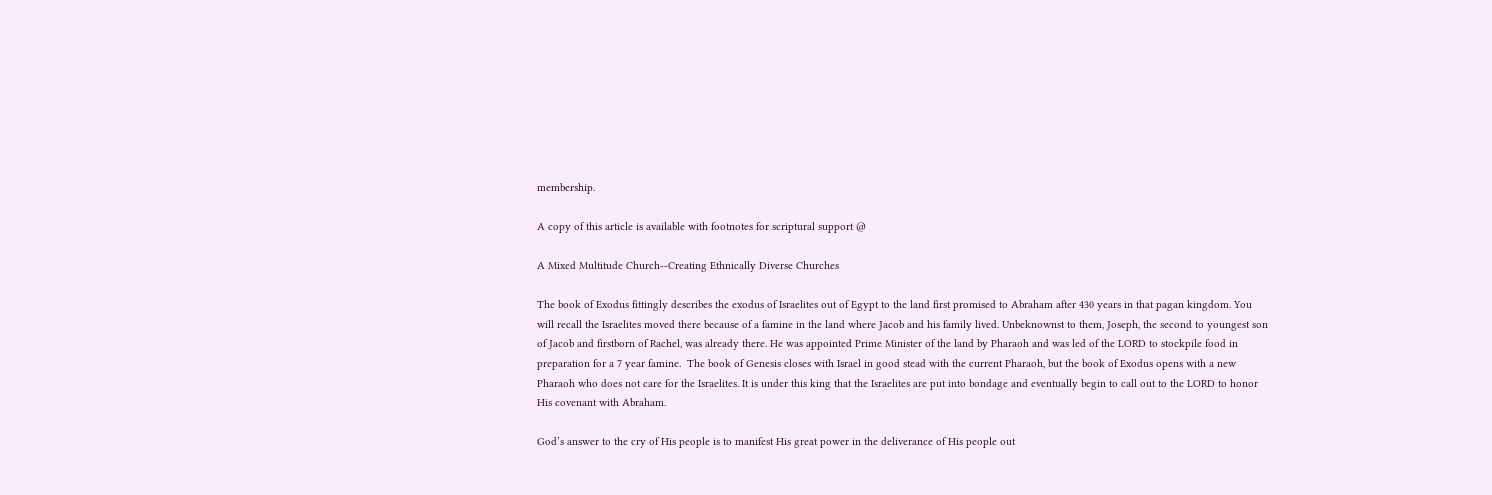membership.

A copy of this article is available with footnotes for scriptural support @

A Mixed Multitude Church--Creating Ethnically Diverse Churches

The book of Exodus fittingly describes the exodus of Israelites out of Egypt to the land first promised to Abraham after 430 years in that pagan kingdom. You will recall the Israelites moved there because of a famine in the land where Jacob and his family lived. Unbeknownst to them, Joseph, the second to youngest son of Jacob and firstborn of Rachel, was already there. He was appointed Prime Minister of the land by Pharaoh and was led of the LORD to stockpile food in preparation for a 7 year famine.  The book of Genesis closes with Israel in good stead with the current Pharaoh, but the book of Exodus opens with a new Pharaoh who does not care for the Israelites. It is under this king that the Israelites are put into bondage and eventually begin to call out to the LORD to honor His covenant with Abraham.

God’s answer to the cry of His people is to manifest His great power in the deliverance of His people out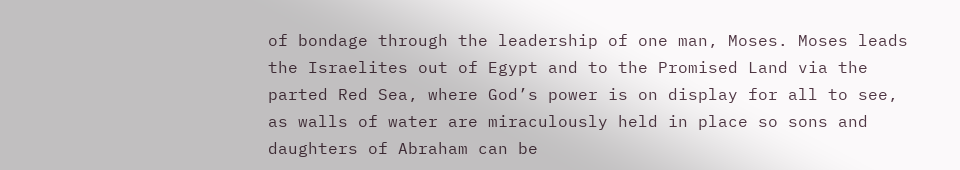of bondage through the leadership of one man, Moses. Moses leads the Israelites out of Egypt and to the Promised Land via the parted Red Sea, where God’s power is on display for all to see, as walls of water are miraculously held in place so sons and daughters of Abraham can be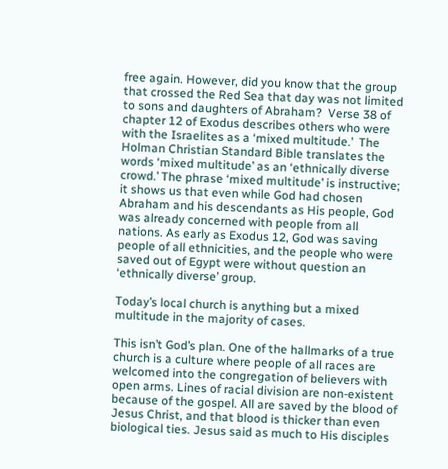free again. However, did you know that the group that crossed the Red Sea that day was not limited to sons and daughters of Abraham?  Verse 38 of chapter 12 of Exodus describes others who were with the Israelites as a ‘mixed multitude.’  The Holman Christian Standard Bible translates the words ‘mixed multitude’ as an ‘ethnically diverse crowd.’ The phrase ‘mixed multitude’ is instructive; it shows us that even while God had chosen Abraham and his descendants as His people, God was already concerned with people from all nations. As early as Exodus 12, God was saving people of all ethnicities, and the people who were saved out of Egypt were without question an ‘ethnically diverse’ group.

Today’s local church is anything but a mixed multitude in the majority of cases.

This isn’t God’s plan. One of the hallmarks of a true church is a culture where people of all races are welcomed into the congregation of believers with open arms. Lines of racial division are non-existent because of the gospel. All are saved by the blood of Jesus Christ, and that blood is thicker than even biological ties. Jesus said as much to His disciples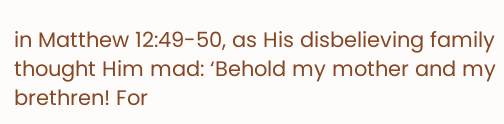in Matthew 12:49-50, as His disbelieving family thought Him mad: ‘Behold my mother and my brethren! For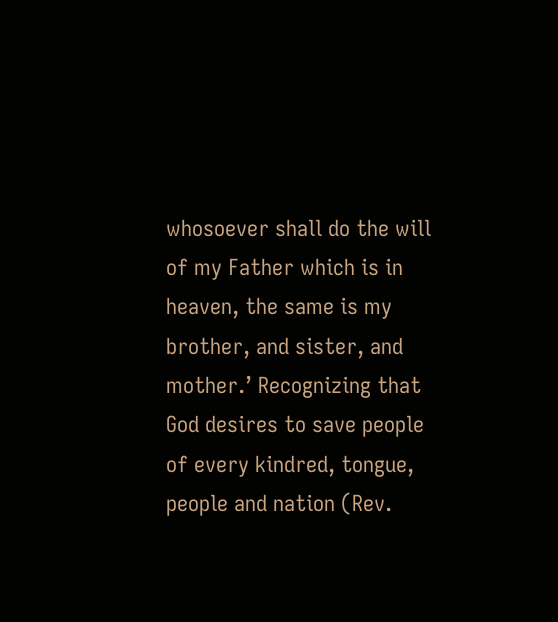whosoever shall do the will of my Father which is in heaven, the same is my brother, and sister, and mother.’ Recognizing that God desires to save people of every kindred, tongue, people and nation (Rev.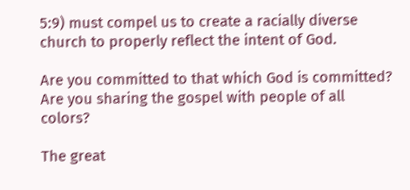5:9) must compel us to create a racially diverse church to properly reflect the intent of God.

Are you committed to that which God is committed? Are you sharing the gospel with people of all colors?

The great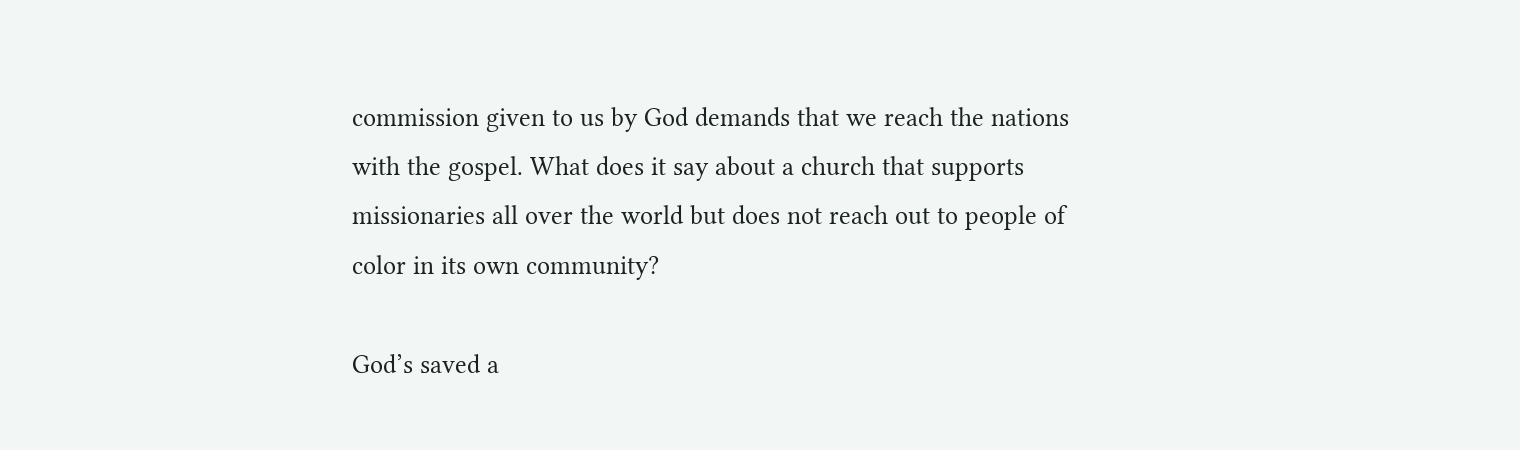commission given to us by God demands that we reach the nations with the gospel. What does it say about a church that supports missionaries all over the world but does not reach out to people of color in its own community?

God’s saved a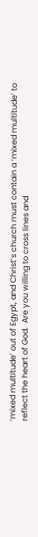‘mixed multitude’ out of Egypt, and Christ’s church must contain a ‘mixed multitude’ to reflect the heart of God.  Are you willing to cross lines and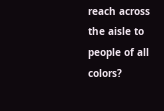reach across the aisle to people of all colors?